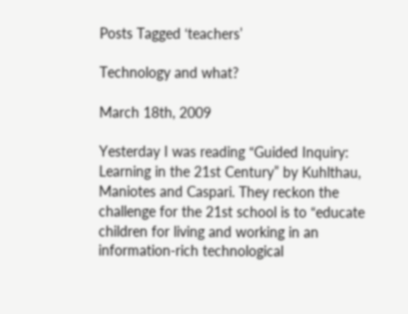Posts Tagged ‘teachers’

Technology and what?

March 18th, 2009

Yesterday I was reading “Guided Inquiry: Learning in the 21st Century” by Kuhlthau, Maniotes and Caspari. They reckon the challenge for the 21st school is to “educate children for living and working in an information-rich technological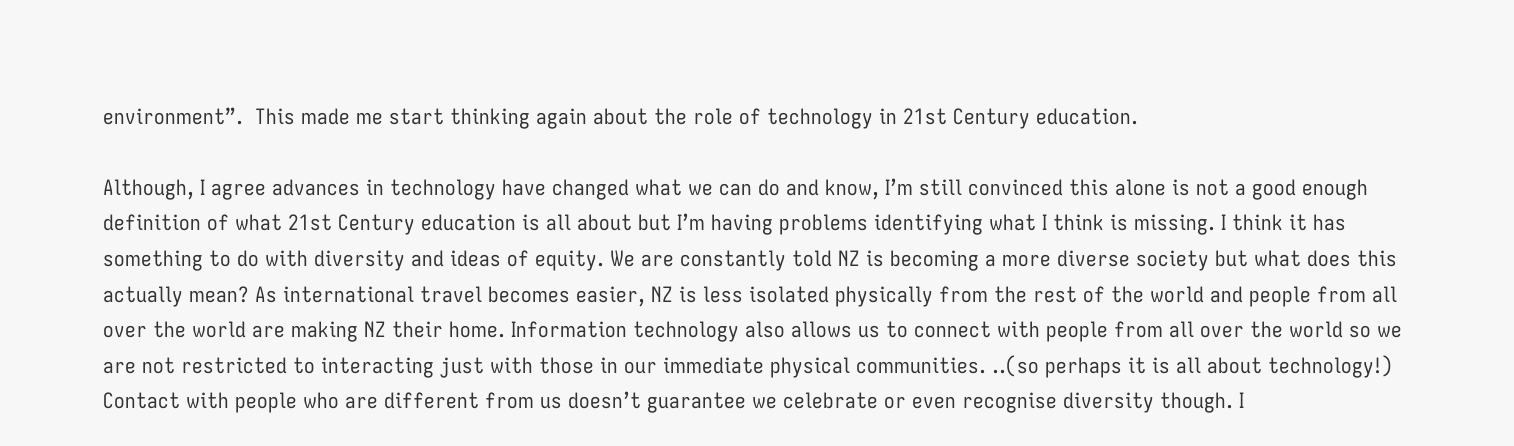environment”.  This made me start thinking again about the role of technology in 21st Century education.

Although, I agree advances in technology have changed what we can do and know, I’m still convinced this alone is not a good enough definition of what 21st Century education is all about but I’m having problems identifying what I think is missing. I think it has something to do with diversity and ideas of equity. We are constantly told NZ is becoming a more diverse society but what does this actually mean? As international travel becomes easier, NZ is less isolated physically from the rest of the world and people from all over the world are making NZ their home. Information technology also allows us to connect with people from all over the world so we are not restricted to interacting just with those in our immediate physical communities. ..(so perhaps it is all about technology!) Contact with people who are different from us doesn’t guarantee we celebrate or even recognise diversity though. I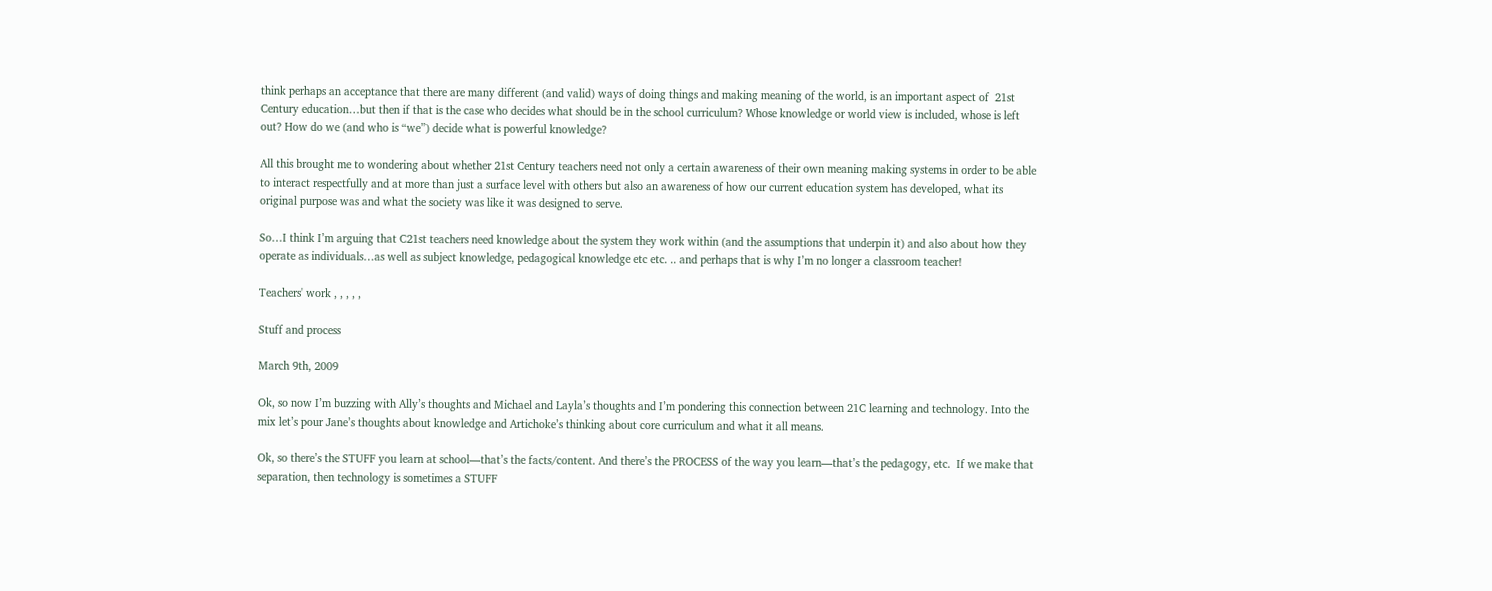think perhaps an acceptance that there are many different (and valid) ways of doing things and making meaning of the world, is an important aspect of  21st Century education…but then if that is the case who decides what should be in the school curriculum? Whose knowledge or world view is included, whose is left out? How do we (and who is “we”) decide what is powerful knowledge?

All this brought me to wondering about whether 21st Century teachers need not only a certain awareness of their own meaning making systems in order to be able to interact respectfully and at more than just a surface level with others but also an awareness of how our current education system has developed, what its original purpose was and what the society was like it was designed to serve.

So…I think I’m arguing that C21st teachers need knowledge about the system they work within (and the assumptions that underpin it) and also about how they operate as individuals…as well as subject knowledge, pedagogical knowledge etc etc. .. and perhaps that is why I’m no longer a classroom teacher!

Teachers' work , , , , ,

Stuff and process

March 9th, 2009

Ok, so now I’m buzzing with Ally’s thoughts and Michael and Layla’s thoughts and I’m pondering this connection between 21C learning and technology. Into the mix let’s pour Jane’s thoughts about knowledge and Artichoke’s thinking about core curriculum and what it all means.

Ok, so there’s the STUFF you learn at school—that’s the facts/content. And there’s the PROCESS of the way you learn—that’s the pedagogy, etc.  If we make that separation, then technology is sometimes a STUFF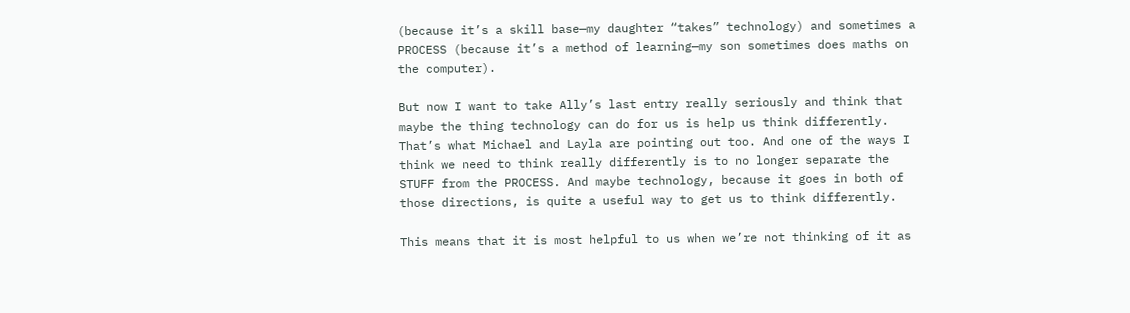(because it’s a skill base—my daughter “takes” technology) and sometimes a PROCESS (because it’s a method of learning—my son sometimes does maths on the computer).

But now I want to take Ally’s last entry really seriously and think that maybe the thing technology can do for us is help us think differently. That’s what Michael and Layla are pointing out too. And one of the ways I think we need to think really differently is to no longer separate the STUFF from the PROCESS. And maybe technology, because it goes in both of those directions, is quite a useful way to get us to think differently.

This means that it is most helpful to us when we’re not thinking of it as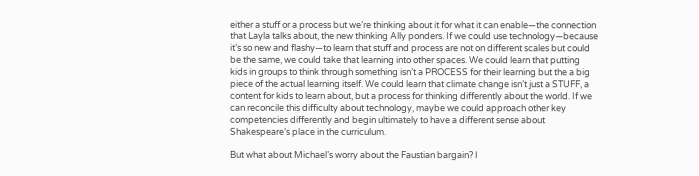either a stuff or a process but we’re thinking about it for what it can enable—the connection that Layla talks about, the new thinking Ally ponders. If we could use technology—because it’s so new and flashy—to learn that stuff and process are not on different scales but could be the same, we could take that learning into other spaces. We could learn that putting kids in groups to think through something isn’t a PROCESS for their learning but the a big piece of the actual learning itself. We could learn that climate change isn’t just a STUFF, a content for kids to learn about, but a process for thinking differently about the world. If we can reconcile this difficulty about technology, maybe we could approach other key competencies differently and begin ultimately to have a different sense about Shakespeare’s place in the curriculum.

But what about Michael’s worry about the Faustian bargain? I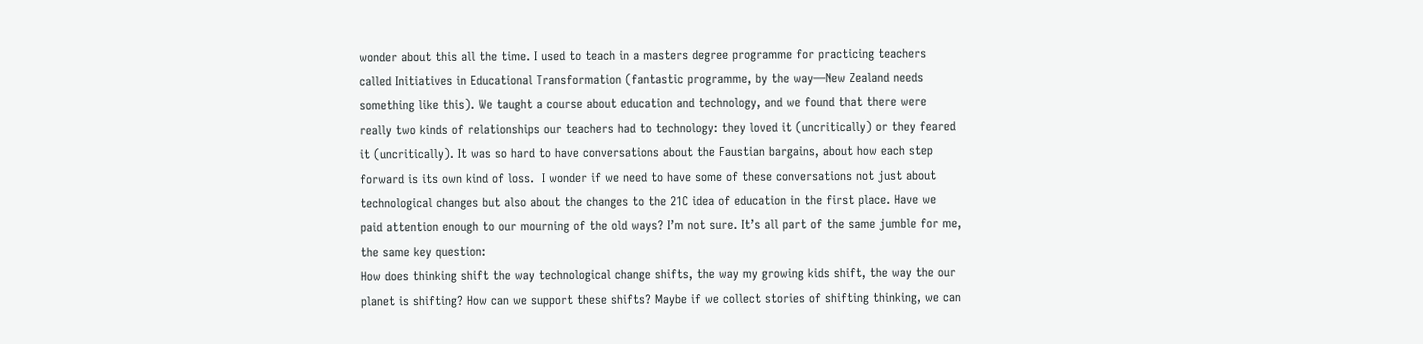wonder about this all the time. I used to teach in a masters degree programme for practicing teachers called Initiatives in Educational Transformation (fantastic programme, by the way—New Zealand needs something like this). We taught a course about education and technology, and we found that there were really two kinds of relationships our teachers had to technology: they loved it (uncritically) or they feared it (uncritically). It was so hard to have conversations about the Faustian bargains, about how each step forward is its own kind of loss.  I wonder if we need to have some of these conversations not just about technological changes but also about the changes to the 21C idea of education in the first place. Have we paid attention enough to our mourning of the old ways? I’m not sure. It’s all part of the same jumble for me, the same key question:
How does thinking shift the way technological change shifts, the way my growing kids shift, the way the our planet is shifting? How can we support these shifts? Maybe if we collect stories of shifting thinking, we can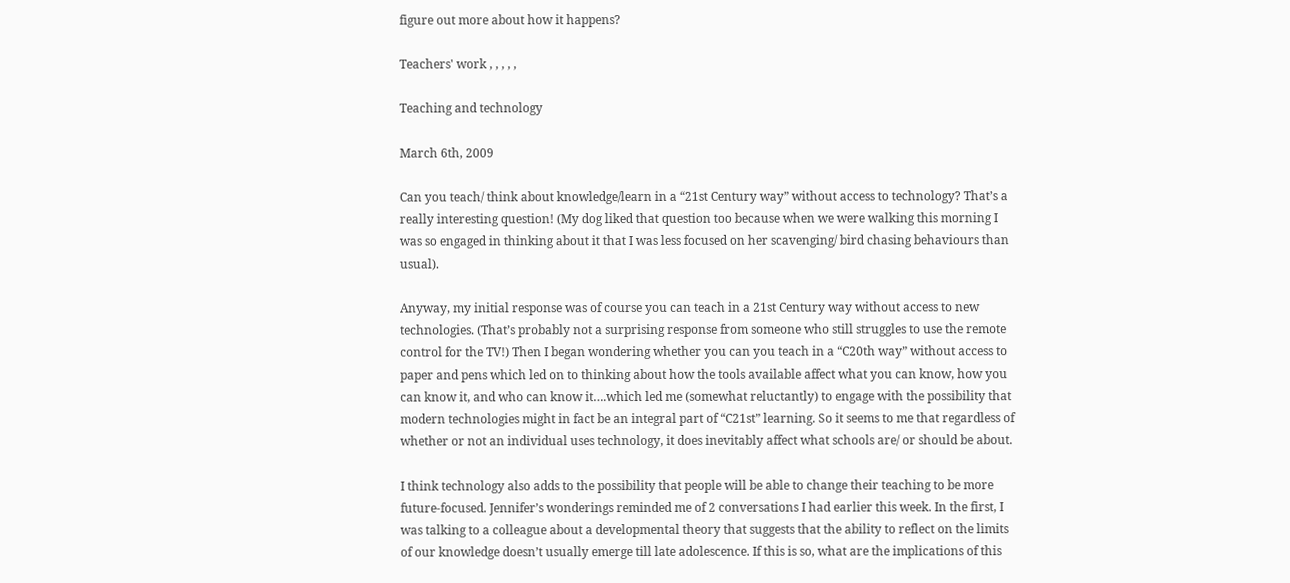figure out more about how it happens?

Teachers' work , , , , ,

Teaching and technology

March 6th, 2009

Can you teach/ think about knowledge/learn in a “21st Century way” without access to technology? That’s a really interesting question! (My dog liked that question too because when we were walking this morning I was so engaged in thinking about it that I was less focused on her scavenging/ bird chasing behaviours than usual).

Anyway, my initial response was of course you can teach in a 21st Century way without access to new technologies. (That’s probably not a surprising response from someone who still struggles to use the remote control for the TV!) Then I began wondering whether you can you teach in a “C20th way” without access to paper and pens which led on to thinking about how the tools available affect what you can know, how you can know it, and who can know it….which led me (somewhat reluctantly) to engage with the possibility that modern technologies might in fact be an integral part of “C21st” learning. So it seems to me that regardless of whether or not an individual uses technology, it does inevitably affect what schools are/ or should be about.

I think technology also adds to the possibility that people will be able to change their teaching to be more future-focused. Jennifer’s wonderings reminded me of 2 conversations I had earlier this week. In the first, I was talking to a colleague about a developmental theory that suggests that the ability to reflect on the limits of our knowledge doesn’t usually emerge till late adolescence. If this is so, what are the implications of this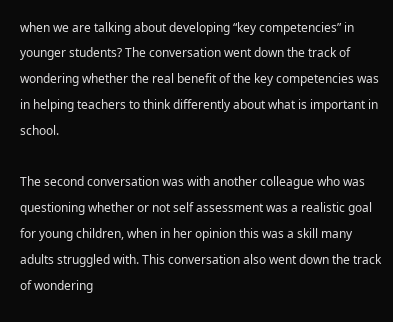when we are talking about developing “key competencies” in younger students? The conversation went down the track of wondering whether the real benefit of the key competencies was in helping teachers to think differently about what is important in school.

The second conversation was with another colleague who was questioning whether or not self assessment was a realistic goal for young children, when in her opinion this was a skill many adults struggled with. This conversation also went down the track of wondering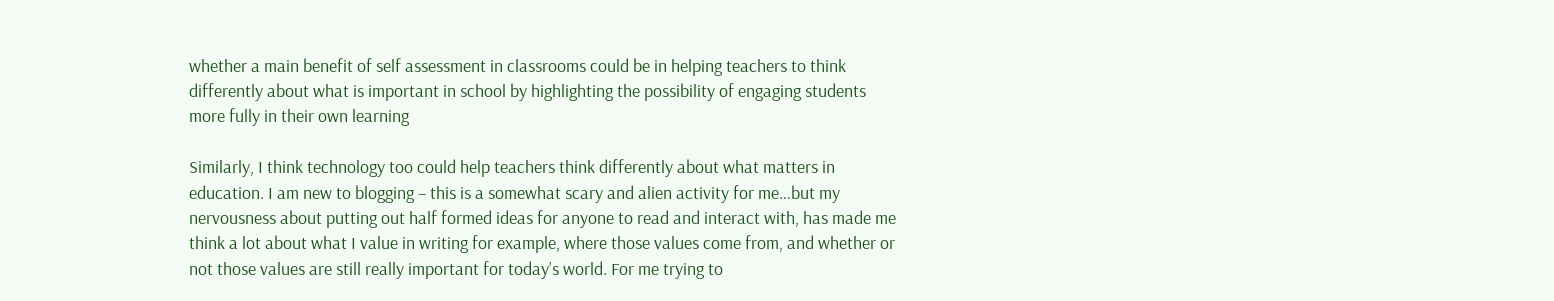whether a main benefit of self assessment in classrooms could be in helping teachers to think differently about what is important in school by highlighting the possibility of engaging students more fully in their own learning

Similarly, I think technology too could help teachers think differently about what matters in education. I am new to blogging – this is a somewhat scary and alien activity for me…but my nervousness about putting out half formed ideas for anyone to read and interact with, has made me think a lot about what I value in writing for example, where those values come from, and whether or not those values are still really important for today’s world. For me trying to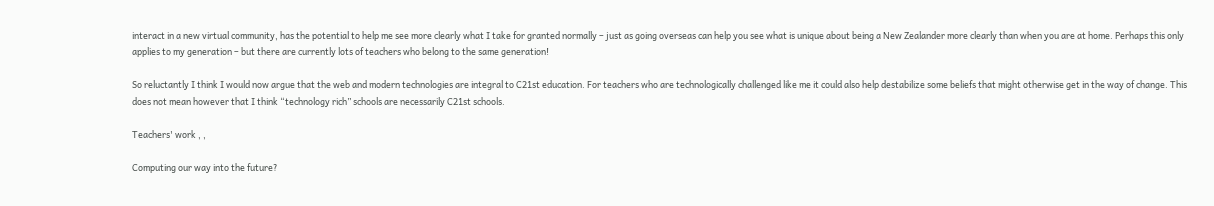interact in a new virtual community, has the potential to help me see more clearly what I take for granted normally – just as going overseas can help you see what is unique about being a New Zealander more clearly than when you are at home. Perhaps this only applies to my generation – but there are currently lots of teachers who belong to the same generation!

So reluctantly I think I would now argue that the web and modern technologies are integral to C21st education. For teachers who are technologically challenged like me it could also help destabilize some beliefs that might otherwise get in the way of change. This does not mean however that I think “technology rich” schools are necessarily C21st schools.

Teachers' work , ,

Computing our way into the future?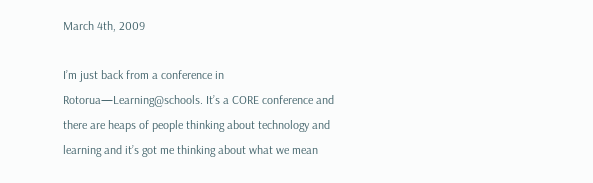March 4th, 2009

I’m just back from a conference in Rotorua—Learning@schools. It’s a CORE conference and there are heaps of people thinking about technology and learning and it’s got me thinking about what we mean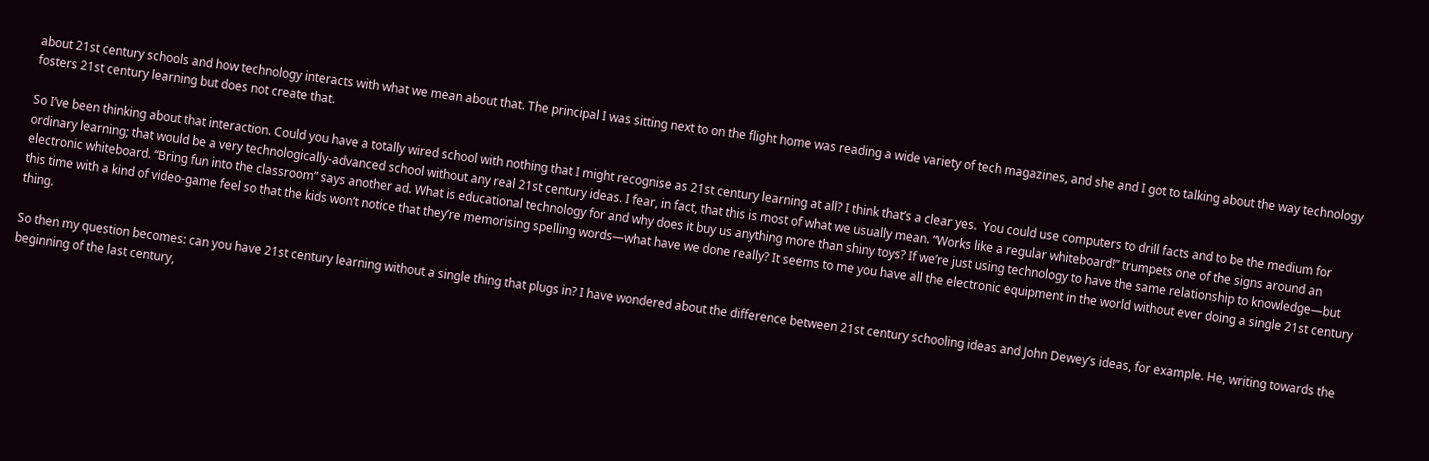about 21st century schools and how technology interacts with what we mean about that. The principal I was sitting next to on the flight home was reading a wide variety of tech magazines, and she and I got to talking about the way technology fosters 21st century learning but does not create that.

So I’ve been thinking about that interaction. Could you have a totally wired school with nothing that I might recognise as 21st century learning at all? I think that’s a clear yes.  You could use computers to drill facts and to be the medium for ordinary learning; that would be a very technologically-advanced school without any real 21st century ideas. I fear, in fact, that this is most of what we usually mean. “Works like a regular whiteboard!” trumpets one of the signs around an electronic whiteboard. “Bring fun into the classroom” says another ad. What is educational technology for and why does it buy us anything more than shiny toys? If we’re just using technology to have the same relationship to knowledge—but this time with a kind of video-game feel so that the kids won’t notice that they’re memorising spelling words—what have we done really? It seems to me you have all the electronic equipment in the world without ever doing a single 21st century thing.

So then my question becomes: can you have 21st century learning without a single thing that plugs in? I have wondered about the difference between 21st century schooling ideas and John Dewey’s ideas, for example. He, writing towards the beginning of the last century,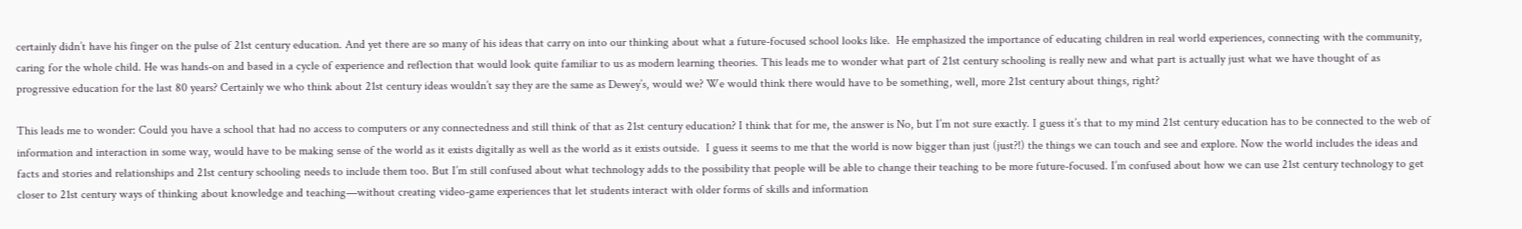certainly didn’t have his finger on the pulse of 21st century education. And yet there are so many of his ideas that carry on into our thinking about what a future-focused school looks like.  He emphasized the importance of educating children in real world experiences, connecting with the community, caring for the whole child. He was hands-on and based in a cycle of experience and reflection that would look quite familiar to us as modern learning theories. This leads me to wonder what part of 21st century schooling is really new and what part is actually just what we have thought of as progressive education for the last 80 years? Certainly we who think about 21st century ideas wouldn’t say they are the same as Dewey’s, would we? We would think there would have to be something, well, more 21st century about things, right?

This leads me to wonder: Could you have a school that had no access to computers or any connectedness and still think of that as 21st century education? I think that for me, the answer is No, but I’m not sure exactly. I guess it’s that to my mind 21st century education has to be connected to the web of information and interaction in some way, would have to be making sense of the world as it exists digitally as well as the world as it exists outside.  I guess it seems to me that the world is now bigger than just (just?!) the things we can touch and see and explore. Now the world includes the ideas and facts and stories and relationships and 21st century schooling needs to include them too. But I’m still confused about what technology adds to the possibility that people will be able to change their teaching to be more future-focused. I’m confused about how we can use 21st century technology to get closer to 21st century ways of thinking about knowledge and teaching—without creating video-game experiences that let students interact with older forms of skills and information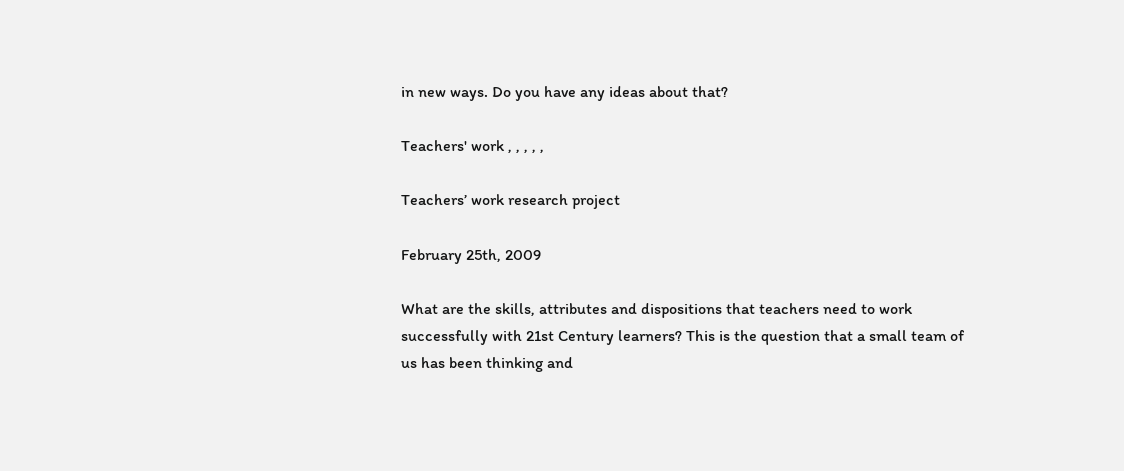in new ways. Do you have any ideas about that?

Teachers' work , , , , ,

Teachers’ work research project

February 25th, 2009

What are the skills, attributes and dispositions that teachers need to work successfully with 21st Century learners? This is the question that a small team of us has been thinking and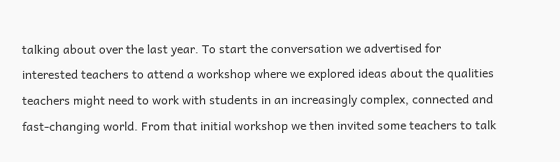talking about over the last year. To start the conversation we advertised for interested teachers to attend a workshop where we explored ideas about the qualities teachers might need to work with students in an increasingly complex, connected and fast-changing world. From that initial workshop we then invited some teachers to talk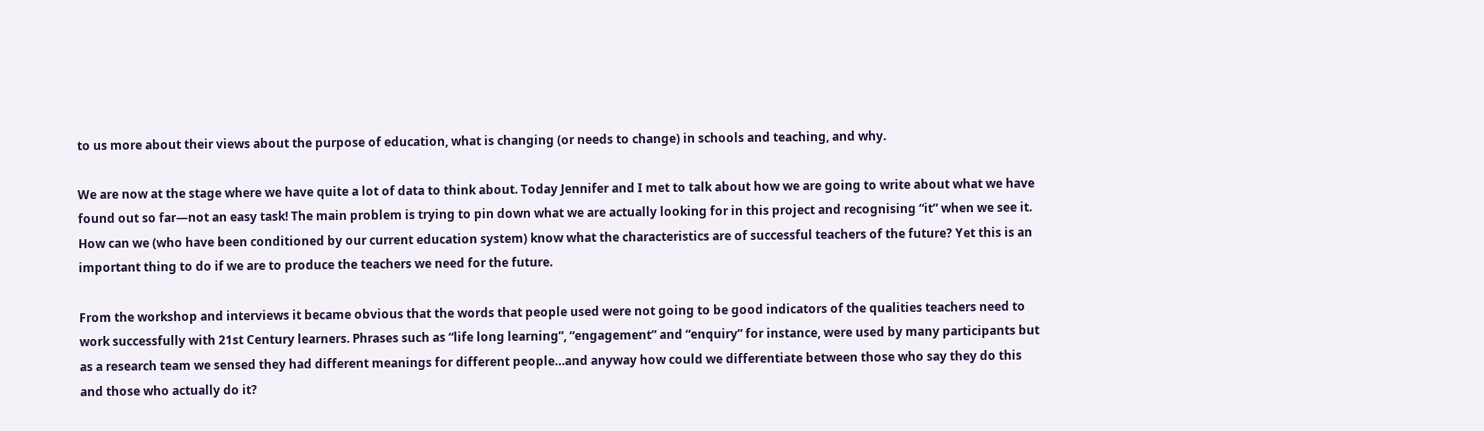to us more about their views about the purpose of education, what is changing (or needs to change) in schools and teaching, and why.

We are now at the stage where we have quite a lot of data to think about. Today Jennifer and I met to talk about how we are going to write about what we have found out so far—not an easy task! The main problem is trying to pin down what we are actually looking for in this project and recognising “it” when we see it. How can we (who have been conditioned by our current education system) know what the characteristics are of successful teachers of the future? Yet this is an important thing to do if we are to produce the teachers we need for the future.

From the workshop and interviews it became obvious that the words that people used were not going to be good indicators of the qualities teachers need to work successfully with 21st Century learners. Phrases such as “life long learning”, “engagement” and “enquiry” for instance, were used by many participants but as a research team we sensed they had different meanings for different people…and anyway how could we differentiate between those who say they do this and those who actually do it?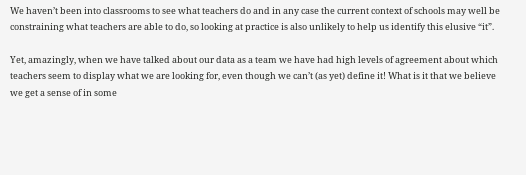We haven’t been into classrooms to see what teachers do and in any case the current context of schools may well be constraining what teachers are able to do, so looking at practice is also unlikely to help us identify this elusive “it”.

Yet, amazingly, when we have talked about our data as a team we have had high levels of agreement about which teachers seem to display what we are looking for, even though we can’t (as yet) define it! What is it that we believe we get a sense of in some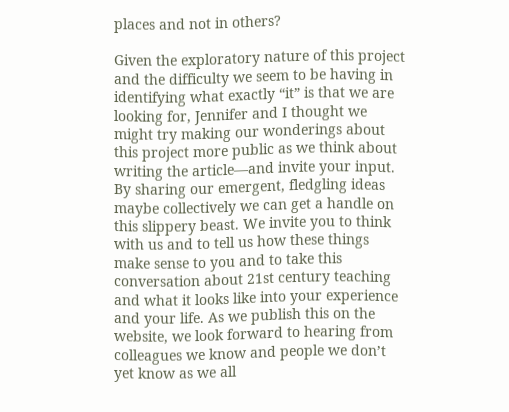places and not in others?

Given the exploratory nature of this project and the difficulty we seem to be having in identifying what exactly “it” is that we are looking for, Jennifer and I thought we might try making our wonderings about this project more public as we think about writing the article—and invite your input. By sharing our emergent, fledgling ideas maybe collectively we can get a handle on this slippery beast. We invite you to think with us and to tell us how these things make sense to you and to take this conversation about 21st century teaching and what it looks like into your experience and your life. As we publish this on the website, we look forward to hearing from colleagues we know and people we don’t yet know as we all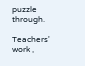puzzle through.

Teachers' work ,